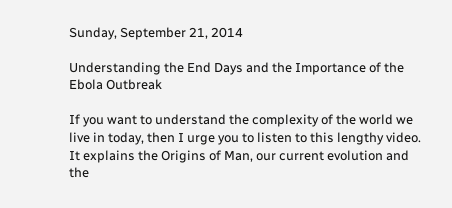Sunday, September 21, 2014

Understanding the End Days and the Importance of the Ebola Outbreak

If you want to understand the complexity of the world we live in today, then I urge you to listen to this lengthy video. It explains the Origins of Man, our current evolution and the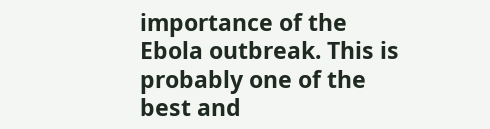importance of the Ebola outbreak. This is probably one of the best and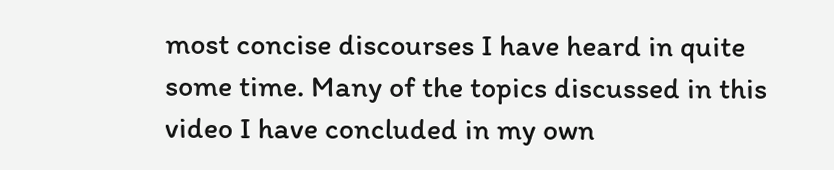most concise discourses I have heard in quite some time. Many of the topics discussed in this video I have concluded in my own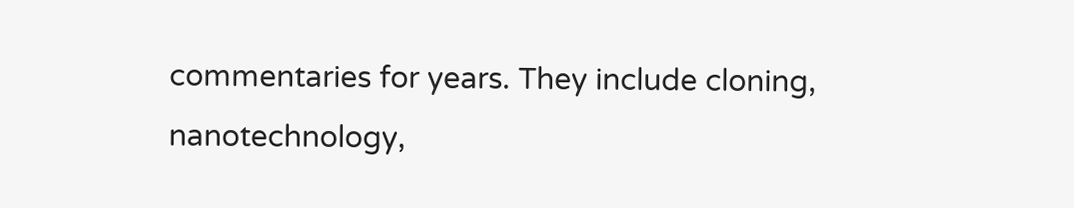commentaries for years. They include cloning, nanotechnology,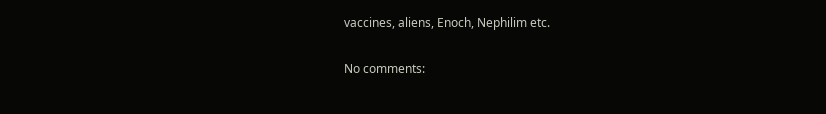vaccines, aliens, Enoch, Nephilim etc.

No comments: